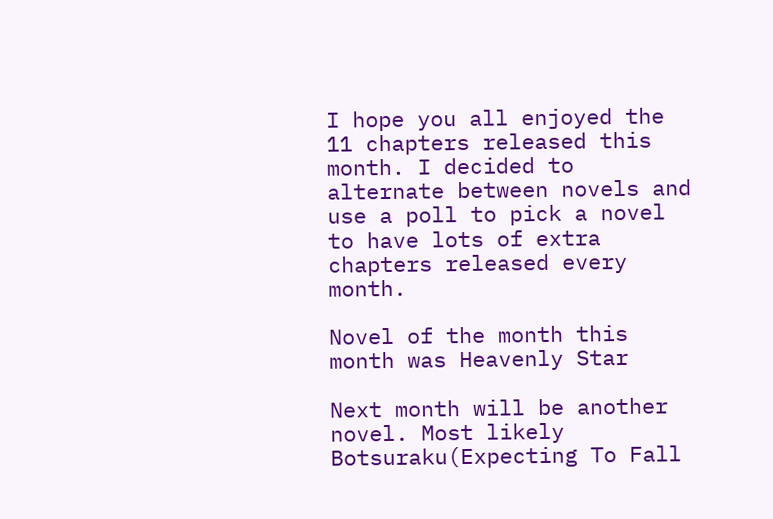I hope you all enjoyed the 11 chapters released this month. I decided to alternate between novels and use a poll to pick a novel to have lots of extra chapters released every month.

Novel of the month this month was Heavenly Star

Next month will be another novel. Most likely Botsuraku(Expecting To Fall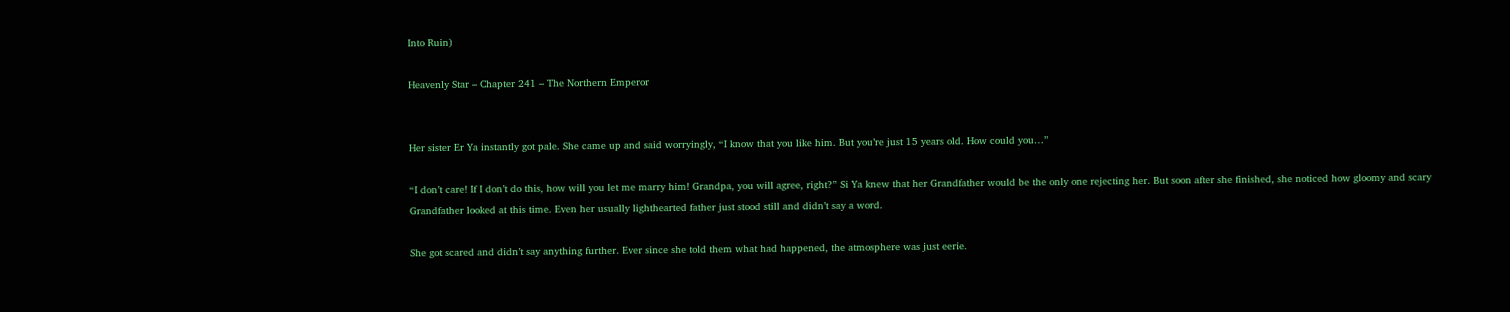Into Ruin)

Heavenly Star – Chapter 241 – The Northern Emperor


Her sister Er Ya instantly got pale. She came up and said worryingly, “I know that you like him. But you’re just 15 years old. How could you…”

“I don’t care! If I don’t do this, how will you let me marry him! Grandpa, you will agree, right?” Si Ya knew that her Grandfather would be the only one rejecting her. But soon after she finished, she noticed how gloomy and scary Grandfather looked at this time. Even her usually lighthearted father just stood still and didn’t say a word.

She got scared and didn’t say anything further. Ever since she told them what had happened, the atmosphere was just eerie.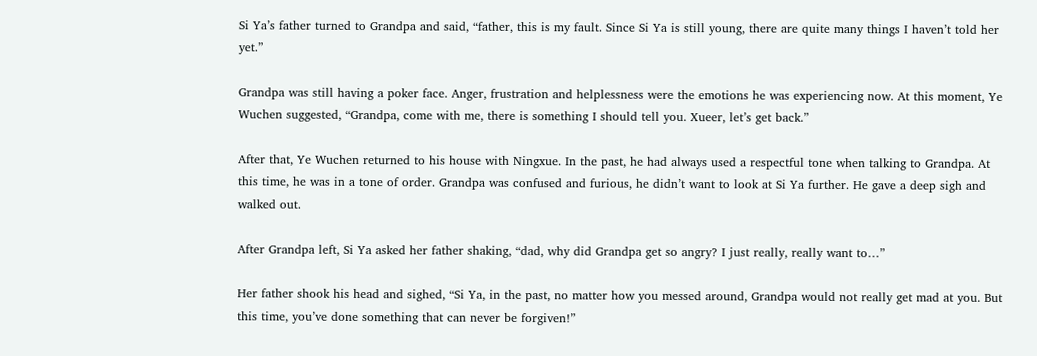Si Ya’s father turned to Grandpa and said, “father, this is my fault. Since Si Ya is still young, there are quite many things I haven’t told her yet.”

Grandpa was still having a poker face. Anger, frustration and helplessness were the emotions he was experiencing now. At this moment, Ye Wuchen suggested, “Grandpa, come with me, there is something I should tell you. Xueer, let’s get back.”

After that, Ye Wuchen returned to his house with Ningxue. In the past, he had always used a respectful tone when talking to Grandpa. At this time, he was in a tone of order. Grandpa was confused and furious, he didn’t want to look at Si Ya further. He gave a deep sigh and walked out.

After Grandpa left, Si Ya asked her father shaking, “dad, why did Grandpa get so angry? I just really, really want to…”

Her father shook his head and sighed, “Si Ya, in the past, no matter how you messed around, Grandpa would not really get mad at you. But this time, you’ve done something that can never be forgiven!”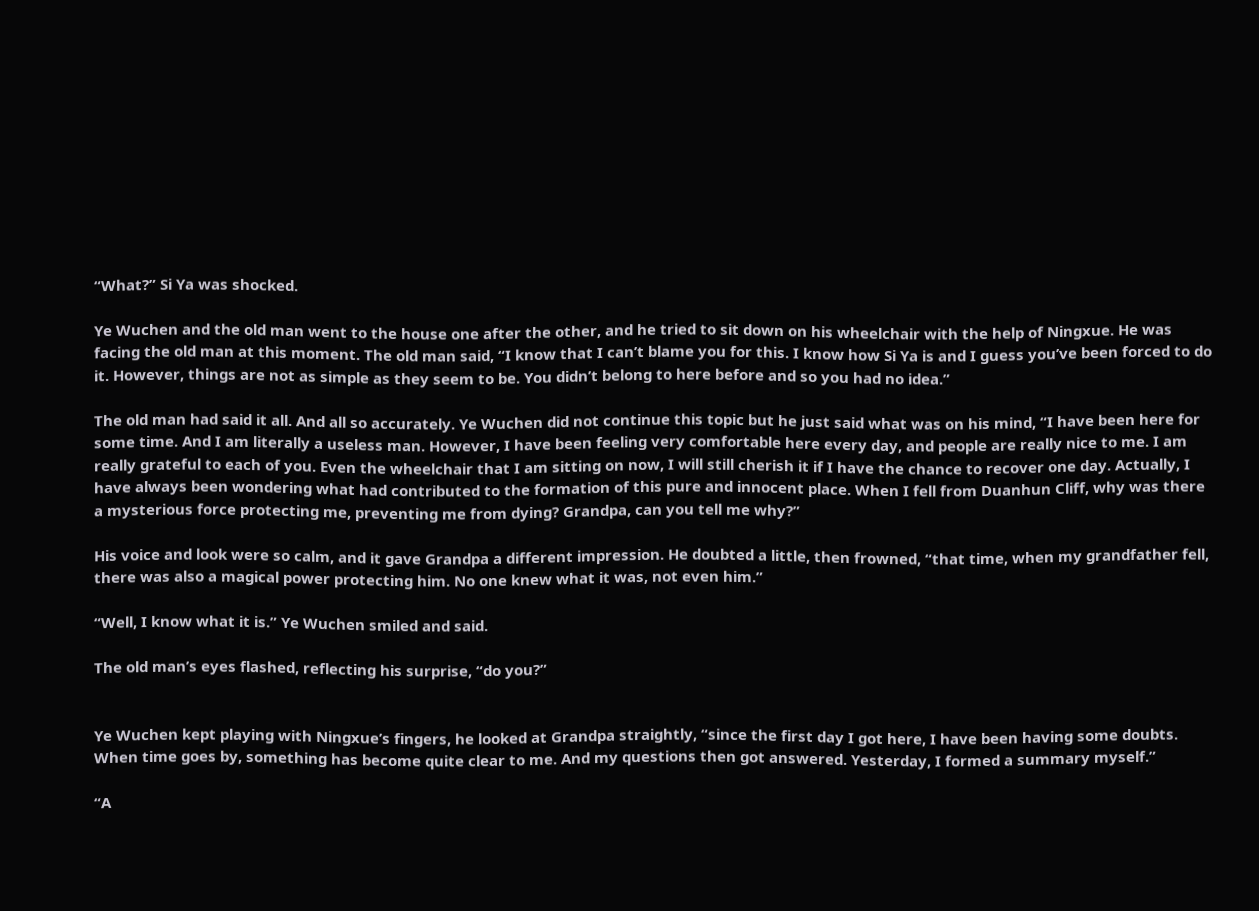“What?” Si Ya was shocked.

Ye Wuchen and the old man went to the house one after the other, and he tried to sit down on his wheelchair with the help of Ningxue. He was facing the old man at this moment. The old man said, “I know that I can’t blame you for this. I know how Si Ya is and I guess you’ve been forced to do it. However, things are not as simple as they seem to be. You didn’t belong to here before and so you had no idea.”

The old man had said it all. And all so accurately. Ye Wuchen did not continue this topic but he just said what was on his mind, “I have been here for some time. And I am literally a useless man. However, I have been feeling very comfortable here every day, and people are really nice to me. I am really grateful to each of you. Even the wheelchair that I am sitting on now, I will still cherish it if I have the chance to recover one day. Actually, I have always been wondering what had contributed to the formation of this pure and innocent place. When I fell from Duanhun Cliff, why was there a mysterious force protecting me, preventing me from dying? Grandpa, can you tell me why?”

His voice and look were so calm, and it gave Grandpa a different impression. He doubted a little, then frowned, “that time, when my grandfather fell, there was also a magical power protecting him. No one knew what it was, not even him.”

“Well, I know what it is.” Ye Wuchen smiled and said.

The old man’s eyes flashed, reflecting his surprise, “do you?”


Ye Wuchen kept playing with Ningxue’s fingers, he looked at Grandpa straightly, “since the first day I got here, I have been having some doubts. When time goes by, something has become quite clear to me. And my questions then got answered. Yesterday, I formed a summary myself.”

“A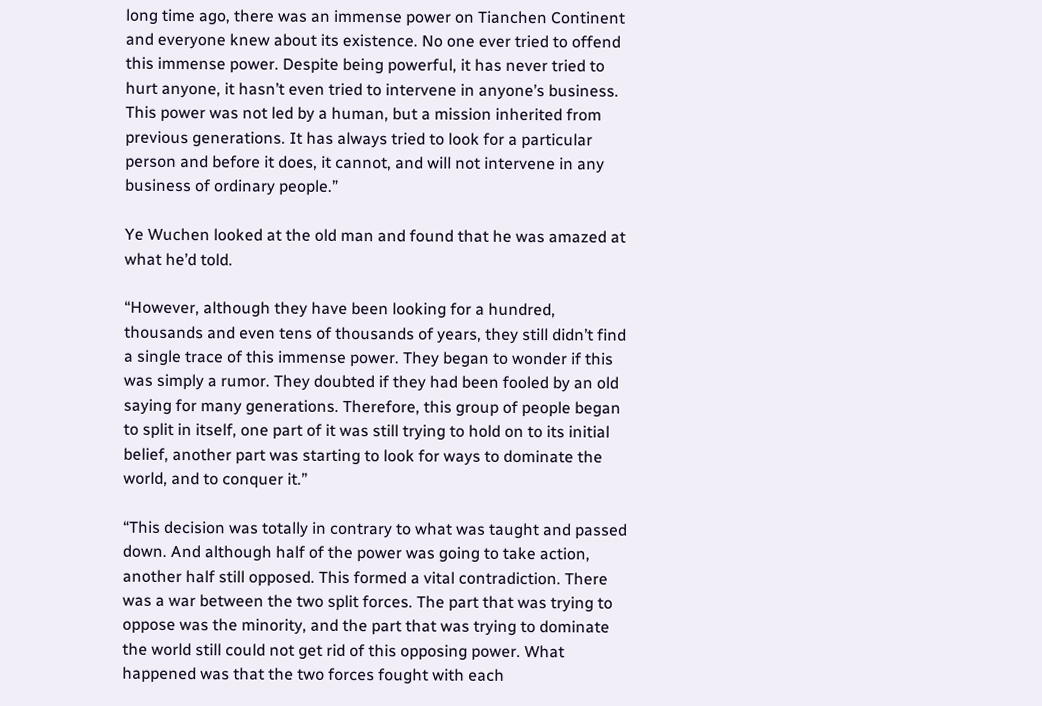long time ago, there was an immense power on Tianchen Continent and everyone knew about its existence. No one ever tried to offend this immense power. Despite being powerful, it has never tried to hurt anyone, it hasn’t even tried to intervene in anyone’s business. This power was not led by a human, but a mission inherited from previous generations. It has always tried to look for a particular person and before it does, it cannot, and will not intervene in any business of ordinary people.”

Ye Wuchen looked at the old man and found that he was amazed at what he’d told.

“However, although they have been looking for a hundred, thousands and even tens of thousands of years, they still didn’t find a single trace of this immense power. They began to wonder if this was simply a rumor. They doubted if they had been fooled by an old saying for many generations. Therefore, this group of people began to split in itself, one part of it was still trying to hold on to its initial belief, another part was starting to look for ways to dominate the world, and to conquer it.”

“This decision was totally in contrary to what was taught and passed down. And although half of the power was going to take action, another half still opposed. This formed a vital contradiction. There was a war between the two split forces. The part that was trying to oppose was the minority, and the part that was trying to dominate the world still could not get rid of this opposing power. What happened was that the two forces fought with each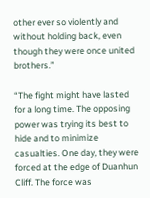other ever so violently and without holding back, even though they were once united brothers.”

“The fight might have lasted for a long time. The opposing power was trying its best to hide and to minimize casualties. One day, they were forced at the edge of Duanhun Cliff. The force was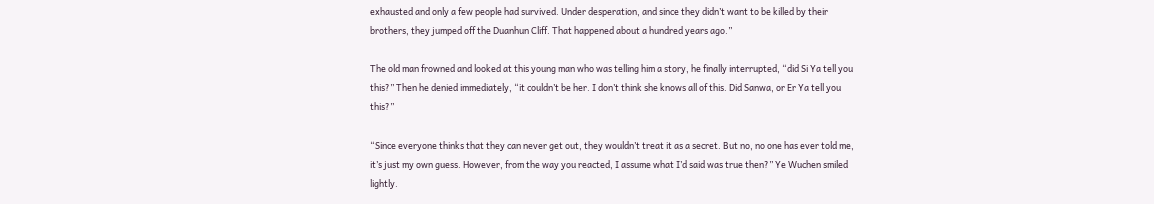exhausted and only a few people had survived. Under desperation, and since they didn’t want to be killed by their brothers, they jumped off the Duanhun Cliff. That happened about a hundred years ago.”

The old man frowned and looked at this young man who was telling him a story, he finally interrupted, “did Si Ya tell you this?” Then he denied immediately, “it couldn’t be her. I don’t think she knows all of this. Did Sanwa, or Er Ya tell you this?”

“Since everyone thinks that they can never get out, they wouldn’t treat it as a secret. But no, no one has ever told me, it’s just my own guess. However, from the way you reacted, I assume what I’d said was true then?” Ye Wuchen smiled lightly.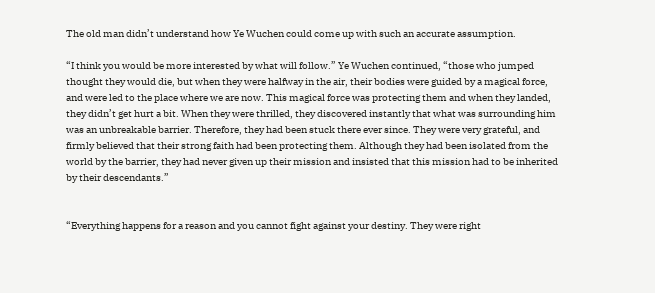The old man didn’t understand how Ye Wuchen could come up with such an accurate assumption.

“I think you would be more interested by what will follow.” Ye Wuchen continued, “those who jumped thought they would die, but when they were halfway in the air, their bodies were guided by a magical force, and were led to the place where we are now. This magical force was protecting them and when they landed, they didn’t get hurt a bit. When they were thrilled, they discovered instantly that what was surrounding him was an unbreakable barrier. Therefore, they had been stuck there ever since. They were very grateful, and firmly believed that their strong faith had been protecting them. Although they had been isolated from the world by the barrier, they had never given up their mission and insisted that this mission had to be inherited by their descendants.”


“Everything happens for a reason and you cannot fight against your destiny. They were right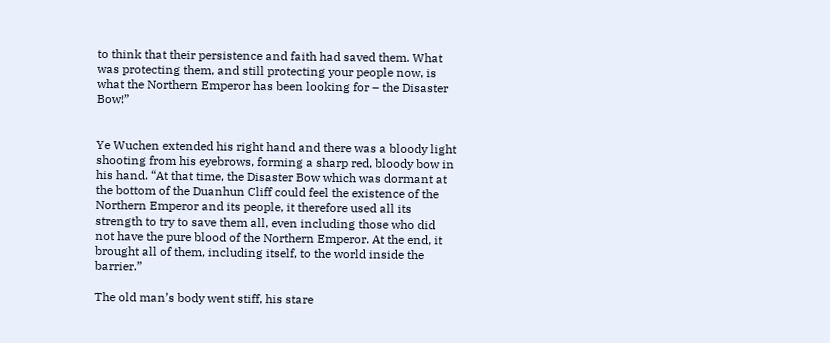to think that their persistence and faith had saved them. What was protecting them, and still protecting your people now, is what the Northern Emperor has been looking for – the Disaster Bow!”


Ye Wuchen extended his right hand and there was a bloody light shooting from his eyebrows, forming a sharp red, bloody bow in his hand. “At that time, the Disaster Bow which was dormant at the bottom of the Duanhun Cliff could feel the existence of the Northern Emperor and its people, it therefore used all its strength to try to save them all, even including those who did not have the pure blood of the Northern Emperor. At the end, it brought all of them, including itself, to the world inside the barrier.”

The old man’s body went stiff, his stare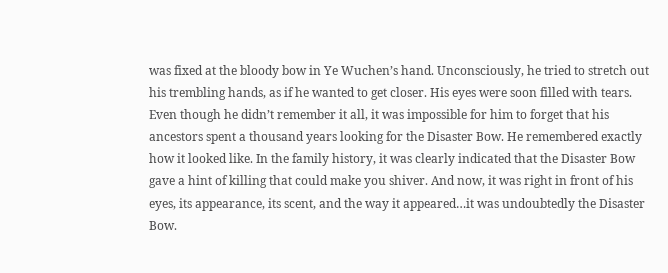was fixed at the bloody bow in Ye Wuchen’s hand. Unconsciously, he tried to stretch out his trembling hands, as if he wanted to get closer. His eyes were soon filled with tears. Even though he didn’t remember it all, it was impossible for him to forget that his ancestors spent a thousand years looking for the Disaster Bow. He remembered exactly how it looked like. In the family history, it was clearly indicated that the Disaster Bow gave a hint of killing that could make you shiver. And now, it was right in front of his eyes, its appearance, its scent, and the way it appeared…it was undoubtedly the Disaster Bow.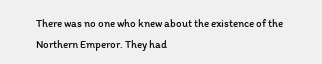There was no one who knew about the existence of the Northern Emperor. They had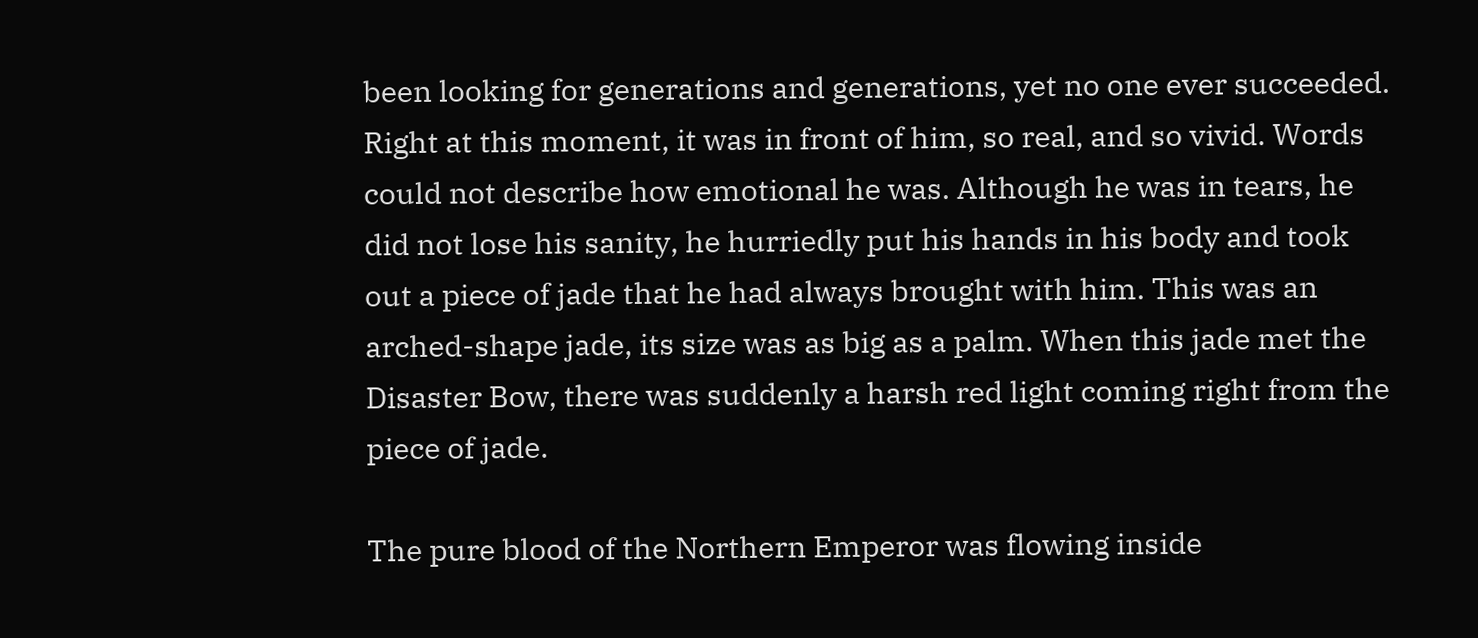been looking for generations and generations, yet no one ever succeeded. Right at this moment, it was in front of him, so real, and so vivid. Words could not describe how emotional he was. Although he was in tears, he did not lose his sanity, he hurriedly put his hands in his body and took out a piece of jade that he had always brought with him. This was an arched-shape jade, its size was as big as a palm. When this jade met the Disaster Bow, there was suddenly a harsh red light coming right from the piece of jade.

The pure blood of the Northern Emperor was flowing inside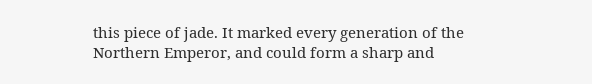this piece of jade. It marked every generation of the Northern Emperor, and could form a sharp and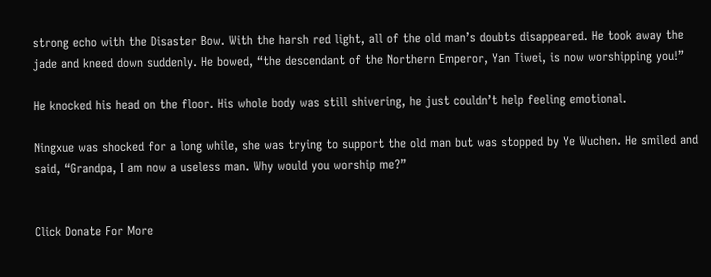strong echo with the Disaster Bow. With the harsh red light, all of the old man’s doubts disappeared. He took away the jade and kneed down suddenly. He bowed, “the descendant of the Northern Emperor, Yan Tiwei, is now worshipping you!”

He knocked his head on the floor. His whole body was still shivering, he just couldn’t help feeling emotional.

Ningxue was shocked for a long while, she was trying to support the old man but was stopped by Ye Wuchen. He smiled and said, “Grandpa, I am now a useless man. Why would you worship me?”


Click Donate For More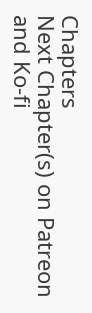Chapters
Next Chapter(s) on Patreon and Ko-fi